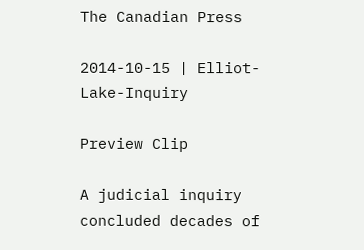The Canadian Press

2014-10-15 | Elliot-Lake-Inquiry

Preview Clip

A judicial inquiry concluded decades of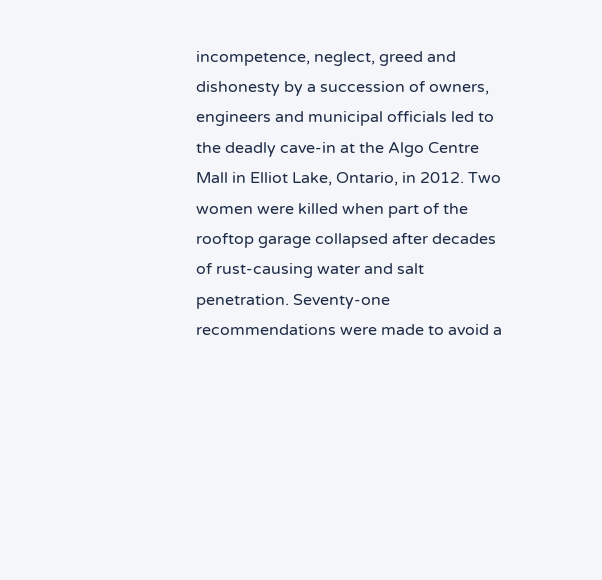incompetence, neglect, greed and dishonesty by a succession of owners, engineers and municipal officials led to the deadly cave-in at the Algo Centre Mall in Elliot Lake, Ontario, in 2012. Two women were killed when part of the rooftop garage collapsed after decades of rust-causing water and salt penetration. Seventy-one recommendations were made to avoid a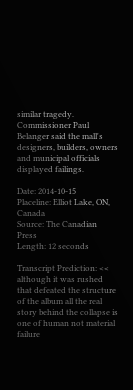similar tragedy. Commissioner Paul Belanger said the mall's designers, builders, owners and municipal officials displayed failings.

Date: 2014-10-15
Placeline: Elliot Lake, ON, Canada
Source: The Canadian Press
Length: 12 seconds

Transcript Prediction: << although it was rushed that defeated the structure of the album all the real story behind the collapse is one of human not material failure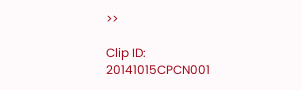>>

Clip ID: 20141015CPCN001